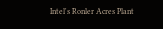Intel's Ronler Acres Plant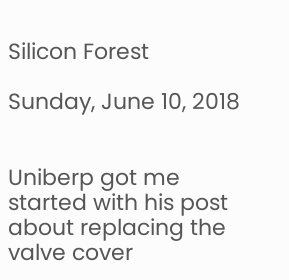Silicon Forest

Sunday, June 10, 2018


Uniberp got me started with his post about replacing the valve cover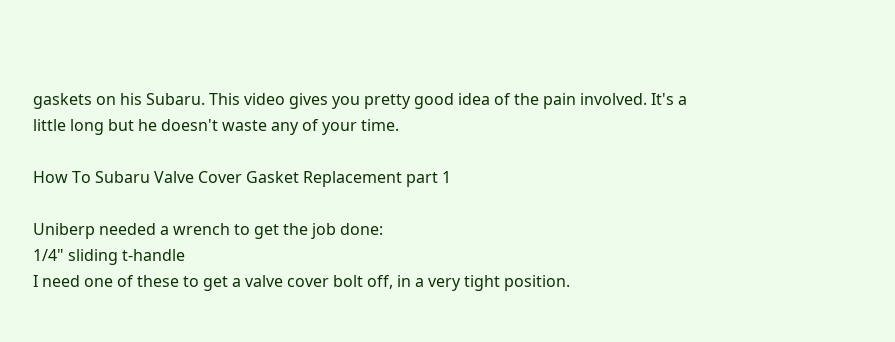gaskets on his Subaru. This video gives you pretty good idea of the pain involved. It's a little long but he doesn't waste any of your time.

How To Subaru Valve Cover Gasket Replacement part 1

Uniberp needed a wrench to get the job done:
1/4" sliding t-handle
I need one of these to get a valve cover bolt off, in a very tight position.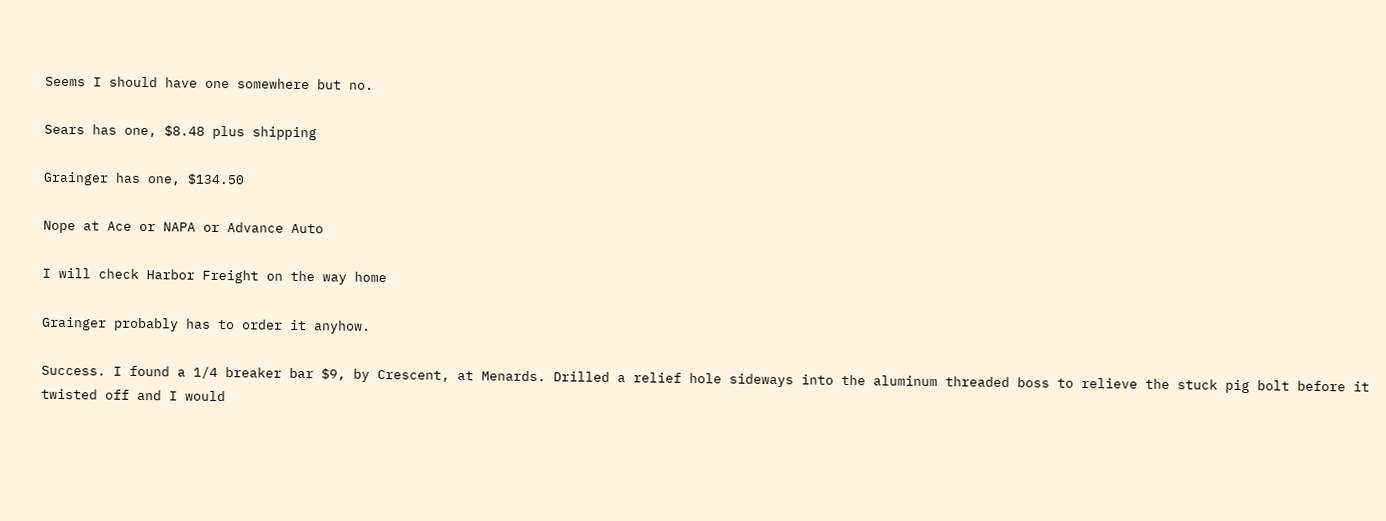Seems I should have one somewhere but no.

Sears has one, $8.48 plus shipping

Grainger has one, $134.50

Nope at Ace or NAPA or Advance Auto

I will check Harbor Freight on the way home

Grainger probably has to order it anyhow.

Success. I found a 1/4 breaker bar $9, by Crescent, at Menards. Drilled a relief hole sideways into the aluminum threaded boss to relieve the stuck pig bolt before it twisted off and I would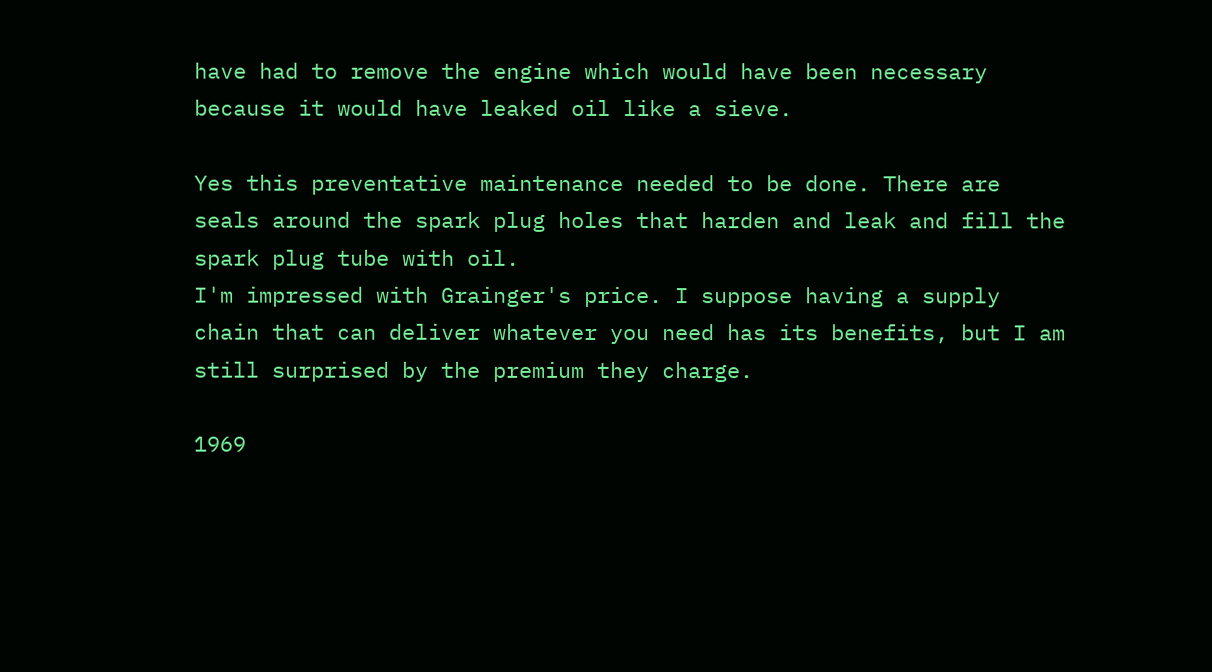have had to remove the engine which would have been necessary because it would have leaked oil like a sieve.

Yes this preventative maintenance needed to be done. There are seals around the spark plug holes that harden and leak and fill the spark plug tube with oil.
I'm impressed with Grainger's price. I suppose having a supply chain that can deliver whatever you need has its benefits, but I am still surprised by the premium they charge.

1969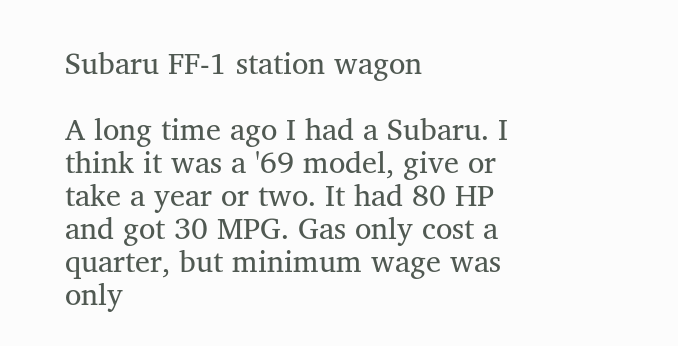Subaru FF-1 station wagon

A long time ago I had a Subaru. I think it was a '69 model, give or take a year or two. It had 80 HP and got 30 MPG. Gas only cost a quarter, but minimum wage was only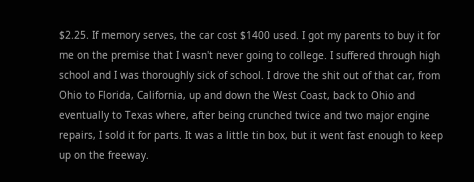$2.25. If memory serves, the car cost $1400 used. I got my parents to buy it for me on the premise that I wasn't never going to college. I suffered through high school and I was thoroughly sick of school. I drove the shit out of that car, from Ohio to Florida, California, up and down the West Coast, back to Ohio and eventually to Texas where, after being crunched twice and two major engine repairs, I sold it for parts. It was a little tin box, but it went fast enough to keep up on the freeway.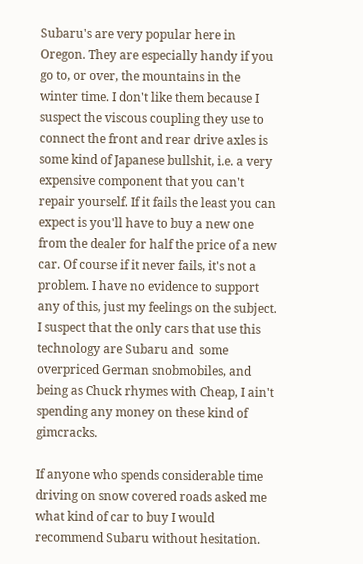Subaru's are very popular here in Oregon. They are especially handy if you go to, or over, the mountains in the winter time. I don't like them because I suspect the viscous coupling they use to connect the front and rear drive axles is some kind of Japanese bullshit, i.e. a very expensive component that you can't repair yourself. If it fails the least you can expect is you'll have to buy a new one from the dealer for half the price of a new car. Of course if it never fails, it's not a problem. I have no evidence to support any of this, just my feelings on the subject. I suspect that the only cars that use this technology are Subaru and  some overpriced German snobmobiles, and being as Chuck rhymes with Cheap, I ain't spending any money on these kind of gimcracks.

If anyone who spends considerable time driving on snow covered roads asked me what kind of car to buy I would recommend Subaru without hesitation.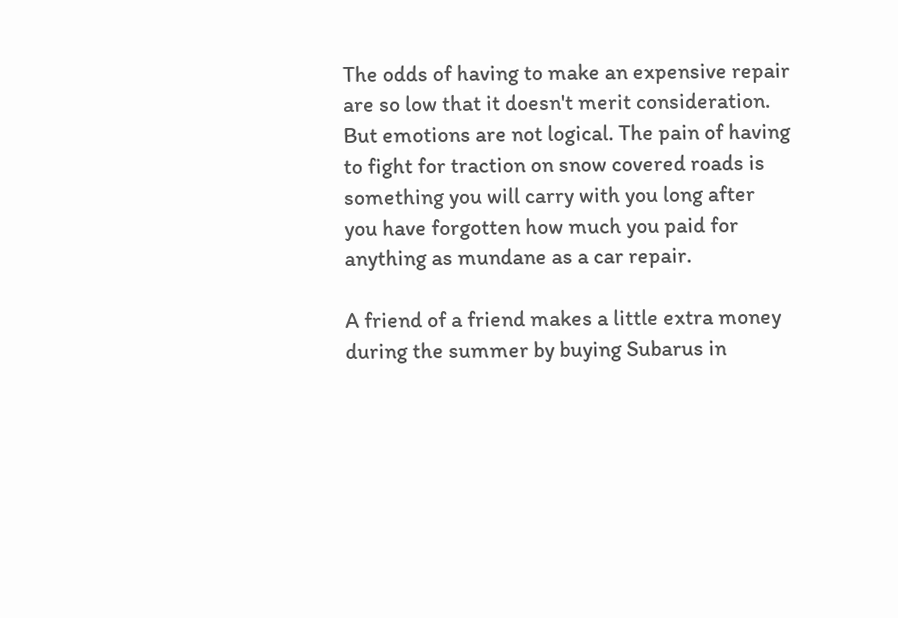The odds of having to make an expensive repair are so low that it doesn't merit consideration. But emotions are not logical. The pain of having to fight for traction on snow covered roads is something you will carry with you long after you have forgotten how much you paid for anything as mundane as a car repair.

A friend of a friend makes a little extra money during the summer by buying Subarus in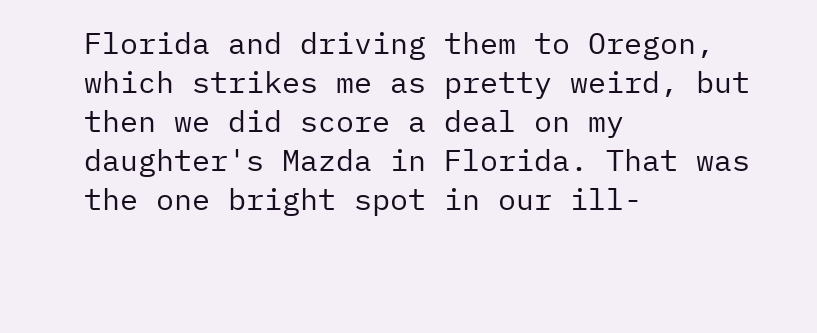Florida and driving them to Oregon, which strikes me as pretty weird, but then we did score a deal on my daughter's Mazda in Florida. That was the one bright spot in our ill-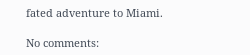fated adventure to Miami.

No comments: